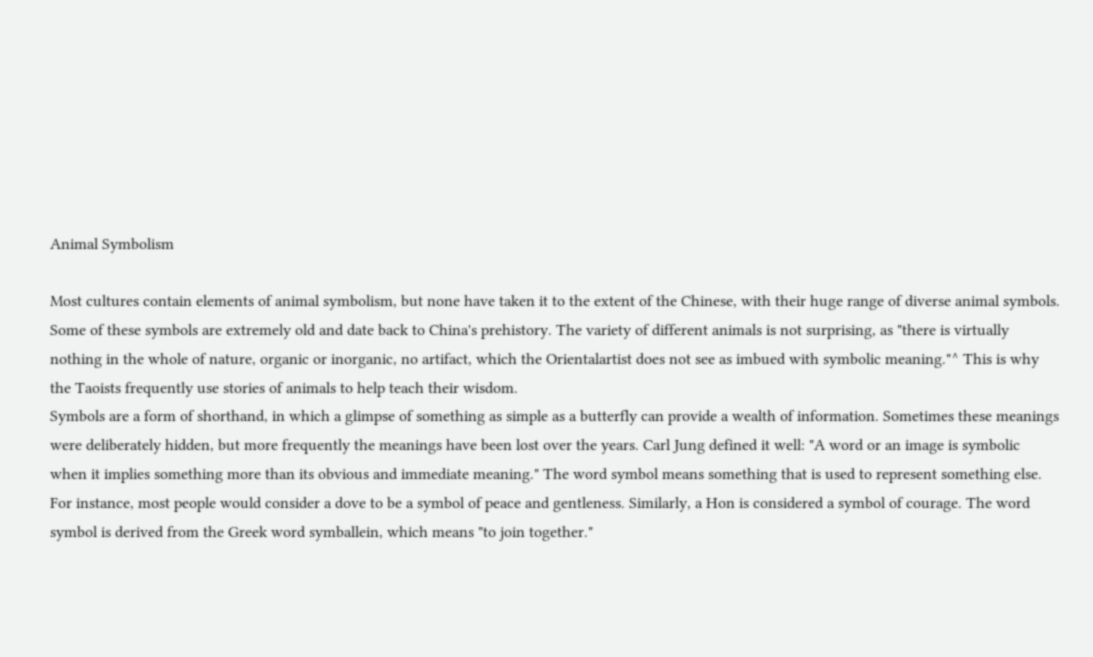Animal Symbolism

Most cultures contain elements of animal symbolism, but none have taken it to the extent of the Chinese, with their huge range of diverse animal symbols. Some of these symbols are extremely old and date back to China's prehistory. The variety of different animals is not surprising, as "there is virtually nothing in the whole of nature, organic or inorganic, no artifact, which the Orientalartist does not see as imbued with symbolic meaning."^ This is why the Taoists frequently use stories of animals to help teach their wisdom.
Symbols are a form of shorthand, in which a glimpse of something as simple as a butterfly can provide a wealth of information. Sometimes these meanings were deliberately hidden, but more frequently the meanings have been lost over the years. Carl Jung defined it well: "A word or an image is symbolic when it implies something more than its obvious and immediate meaning." The word symbol means something that is used to represent something else. For instance, most people would consider a dove to be a symbol of peace and gentleness. Similarly, a Hon is considered a symbol of courage. The word symbol is derived from the Greek word symballein, which means "to join together."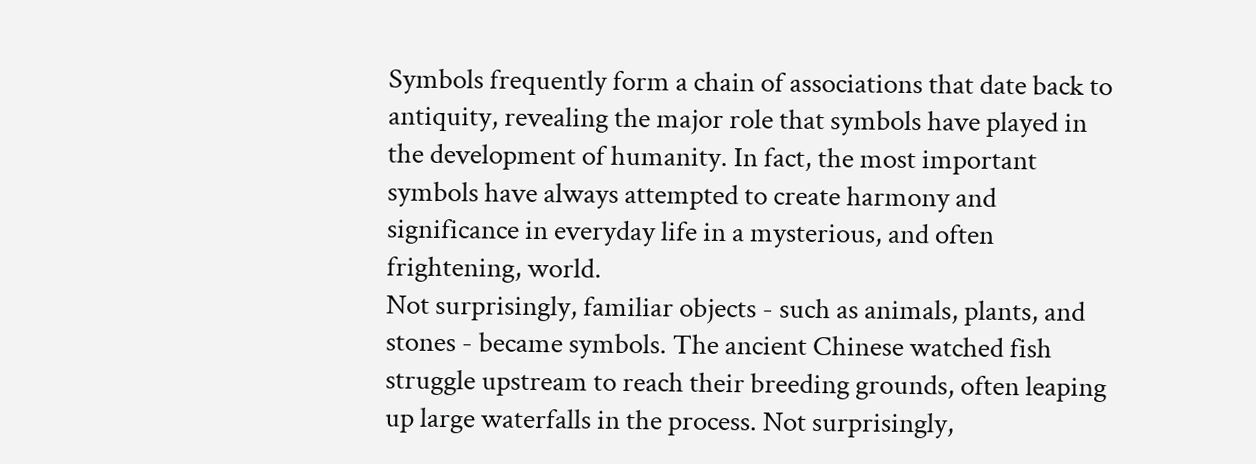Symbols frequently form a chain of associations that date back to antiquity, revealing the major role that symbols have played in the development of humanity. In fact, the most important symbols have always attempted to create harmony and significance in everyday life in a mysterious, and often frightening, world.
Not surprisingly, familiar objects - such as animals, plants, and stones - became symbols. The ancient Chinese watched fish struggle upstream to reach their breeding grounds, often leaping up large waterfalls in the process. Not surprisingly,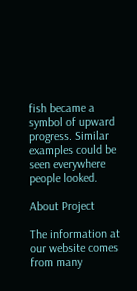fish became a symbol of upward progress. Similar examples could be seen everywhere people looked.

About Project

The information at our website comes from many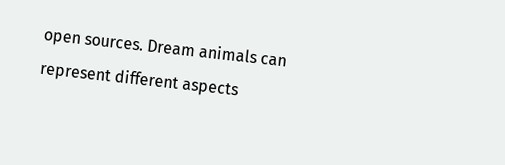open sources. Dream animals can represent different aspects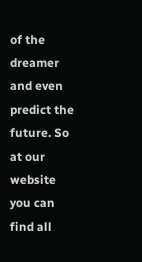of the dreamer and even predict the future. So at our website you can find all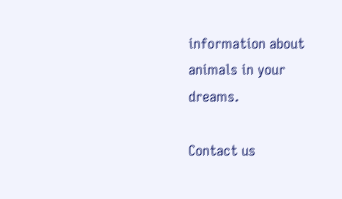information about animals in your dreams.

Contact us